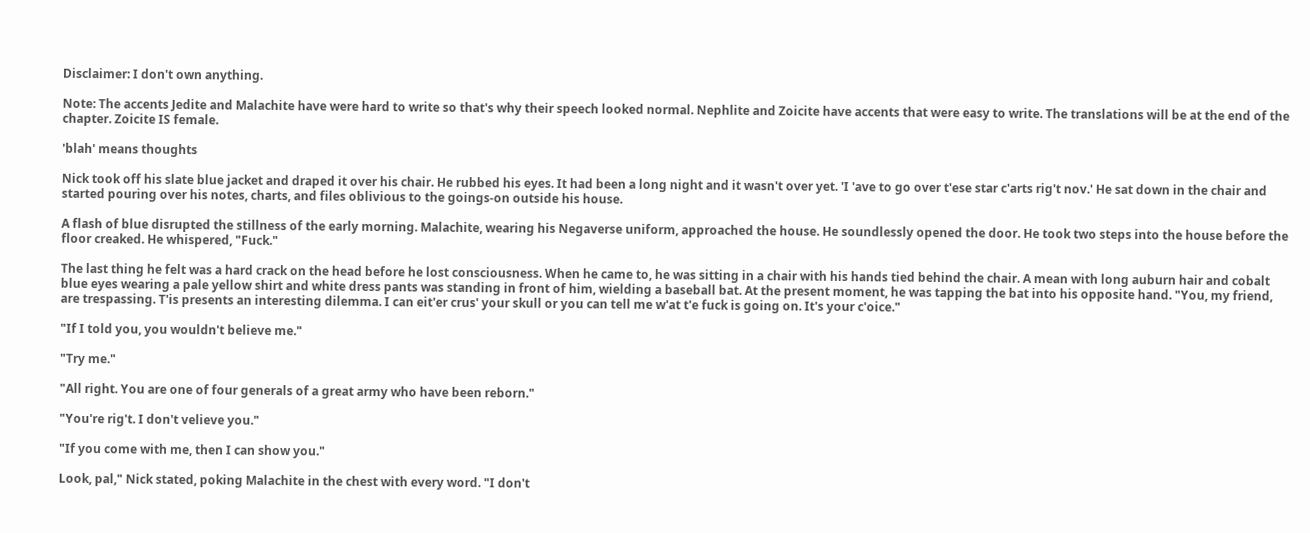Disclaimer: I don't own anything.

Note: The accents Jedite and Malachite have were hard to write so that's why their speech looked normal. Nephlite and Zoicite have accents that were easy to write. The translations will be at the end of the chapter. Zoicite IS female.

'blah' means thoughts

Nick took off his slate blue jacket and draped it over his chair. He rubbed his eyes. It had been a long night and it wasn't over yet. 'I 'ave to go over t'ese star c'arts rig't nov.' He sat down in the chair and started pouring over his notes, charts, and files oblivious to the goings-on outside his house.

A flash of blue disrupted the stillness of the early morning. Malachite, wearing his Negaverse uniform, approached the house. He soundlessly opened the door. He took two steps into the house before the floor creaked. He whispered, "Fuck."

The last thing he felt was a hard crack on the head before he lost consciousness. When he came to, he was sitting in a chair with his hands tied behind the chair. A mean with long auburn hair and cobalt blue eyes wearing a pale yellow shirt and white dress pants was standing in front of him, wielding a baseball bat. At the present moment, he was tapping the bat into his opposite hand. "You, my friend, are trespassing. T'is presents an interesting dilemma. I can eit'er crus' your skull or you can tell me w'at t'e fuck is going on. It's your c'oice."

"If I told you, you wouldn't believe me."

"Try me."

"All right. You are one of four generals of a great army who have been reborn."

"You're rig't. I don't velieve you."

"If you come with me, then I can show you."

Look, pal," Nick stated, poking Malachite in the chest with every word. "I don't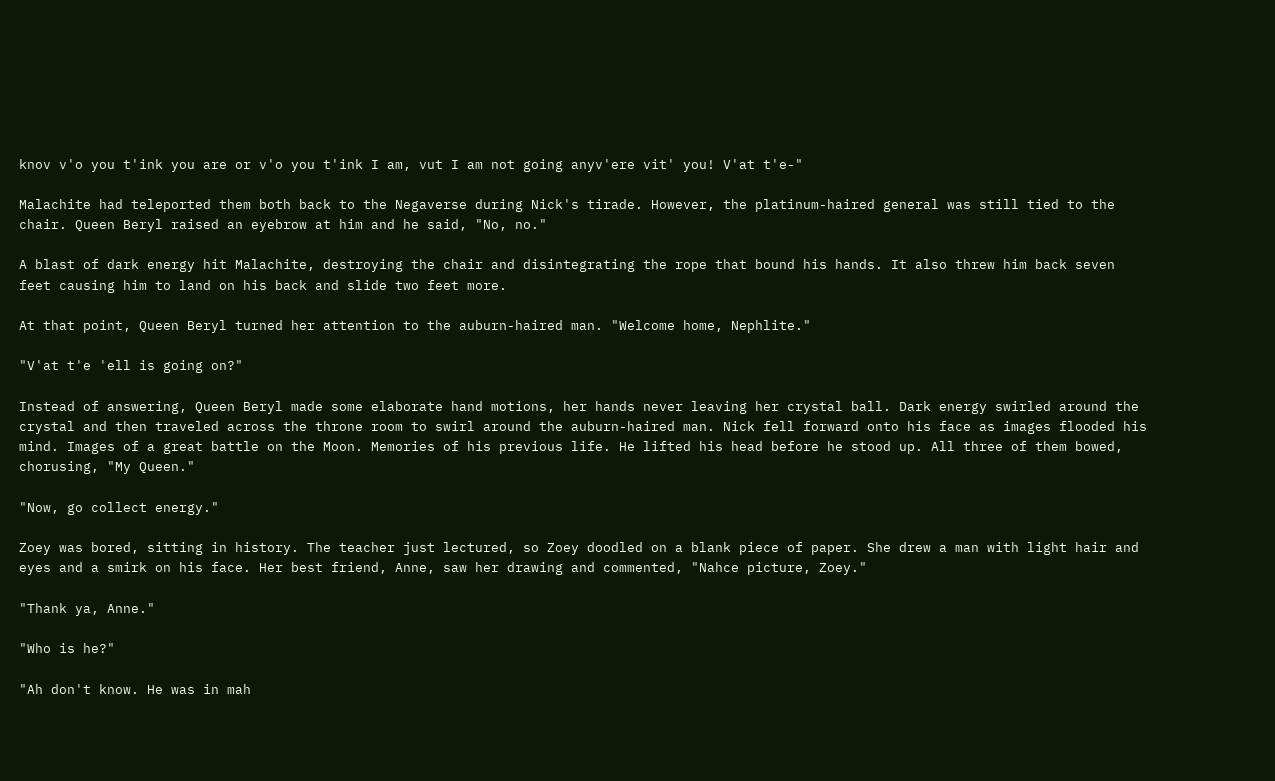knov v'o you t'ink you are or v'o you t'ink I am, vut I am not going anyv'ere vit' you! V'at t'e-"

Malachite had teleported them both back to the Negaverse during Nick's tirade. However, the platinum-haired general was still tied to the chair. Queen Beryl raised an eyebrow at him and he said, "No, no."

A blast of dark energy hit Malachite, destroying the chair and disintegrating the rope that bound his hands. It also threw him back seven feet causing him to land on his back and slide two feet more.

At that point, Queen Beryl turned her attention to the auburn-haired man. "Welcome home, Nephlite."

"V'at t'e 'ell is going on?"

Instead of answering, Queen Beryl made some elaborate hand motions, her hands never leaving her crystal ball. Dark energy swirled around the crystal and then traveled across the throne room to swirl around the auburn-haired man. Nick fell forward onto his face as images flooded his mind. Images of a great battle on the Moon. Memories of his previous life. He lifted his head before he stood up. All three of them bowed, chorusing, "My Queen."

"Now, go collect energy."

Zoey was bored, sitting in history. The teacher just lectured, so Zoey doodled on a blank piece of paper. She drew a man with light hair and eyes and a smirk on his face. Her best friend, Anne, saw her drawing and commented, "Nahce picture, Zoey."

"Thank ya, Anne."

"Who is he?"

"Ah don't know. He was in mah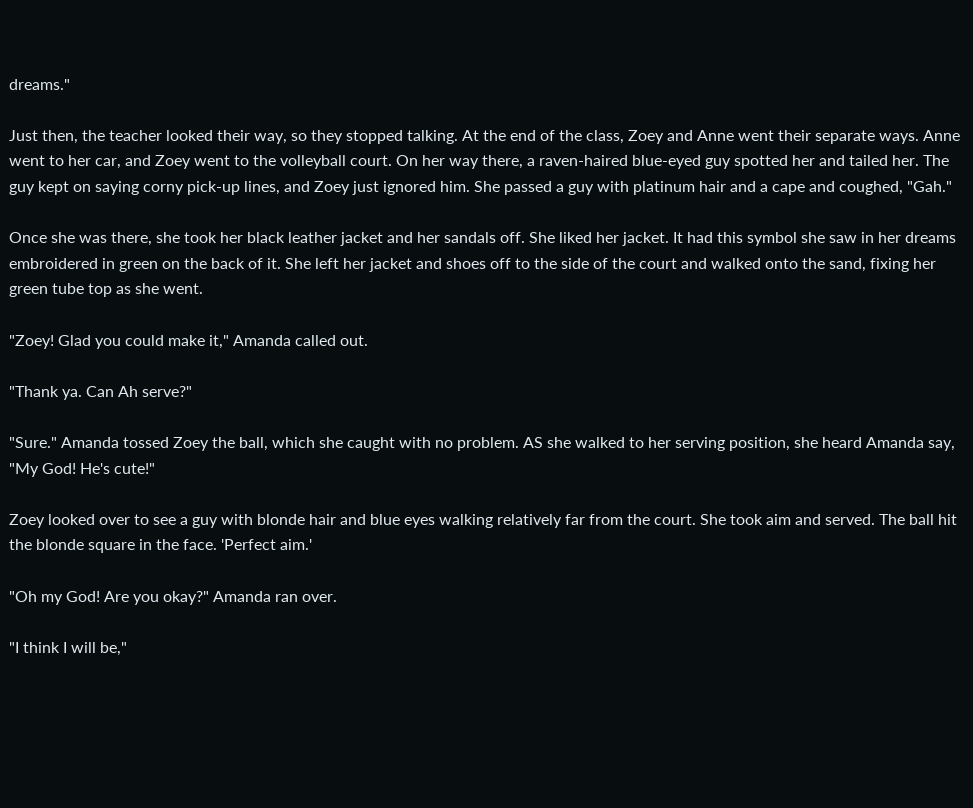dreams."

Just then, the teacher looked their way, so they stopped talking. At the end of the class, Zoey and Anne went their separate ways. Anne went to her car, and Zoey went to the volleyball court. On her way there, a raven-haired blue-eyed guy spotted her and tailed her. The guy kept on saying corny pick-up lines, and Zoey just ignored him. She passed a guy with platinum hair and a cape and coughed, "Gah."

Once she was there, she took her black leather jacket and her sandals off. She liked her jacket. It had this symbol she saw in her dreams embroidered in green on the back of it. She left her jacket and shoes off to the side of the court and walked onto the sand, fixing her green tube top as she went.

"Zoey! Glad you could make it," Amanda called out.

"Thank ya. Can Ah serve?"

"Sure." Amanda tossed Zoey the ball, which she caught with no problem. AS she walked to her serving position, she heard Amanda say, "My God! He's cute!"

Zoey looked over to see a guy with blonde hair and blue eyes walking relatively far from the court. She took aim and served. The ball hit the blonde square in the face. 'Perfect aim.'

"Oh my God! Are you okay?" Amanda ran over.

"I think I will be,"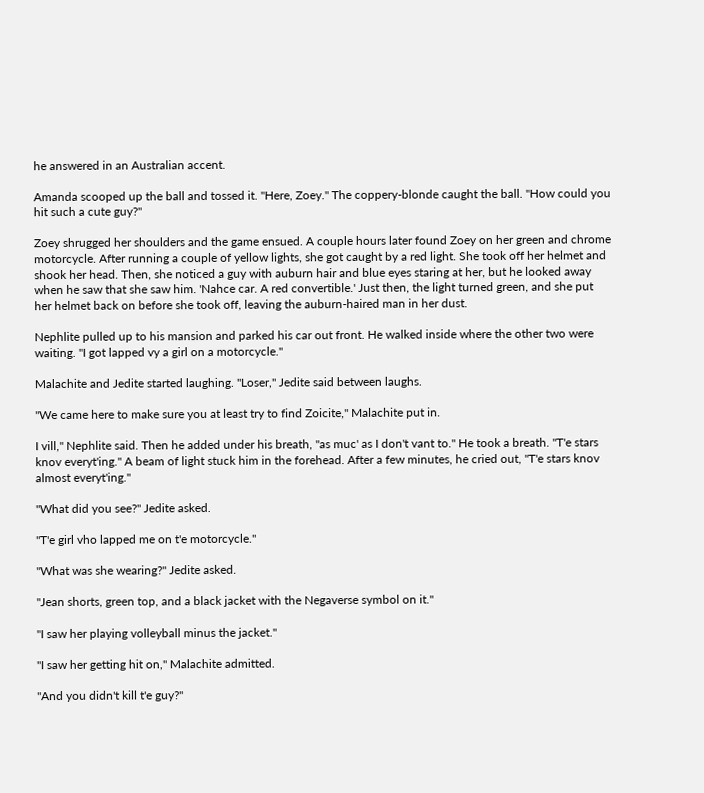he answered in an Australian accent.

Amanda scooped up the ball and tossed it. "Here, Zoey." The coppery-blonde caught the ball. "How could you hit such a cute guy?"

Zoey shrugged her shoulders and the game ensued. A couple hours later found Zoey on her green and chrome motorcycle. After running a couple of yellow lights, she got caught by a red light. She took off her helmet and shook her head. Then, she noticed a guy with auburn hair and blue eyes staring at her, but he looked away when he saw that she saw him. 'Nahce car. A red convertible.' Just then, the light turned green, and she put her helmet back on before she took off, leaving the auburn-haired man in her dust.

Nephlite pulled up to his mansion and parked his car out front. He walked inside where the other two were waiting. "I got lapped vy a girl on a motorcycle."

Malachite and Jedite started laughing. "Loser," Jedite said between laughs.

"We came here to make sure you at least try to find Zoicite," Malachite put in.

I vill," Nephlite said. Then he added under his breath, "as muc' as I don't vant to." He took a breath. "T'e stars knov everyt'ing." A beam of light stuck him in the forehead. After a few minutes, he cried out, "T'e stars knov almost everyt'ing."

"What did you see?" Jedite asked.

"T'e girl vho lapped me on t'e motorcycle."

"What was she wearing?" Jedite asked.

"Jean shorts, green top, and a black jacket with the Negaverse symbol on it."

"I saw her playing volleyball minus the jacket."

"I saw her getting hit on," Malachite admitted.

"And you didn't kill t'e guy?"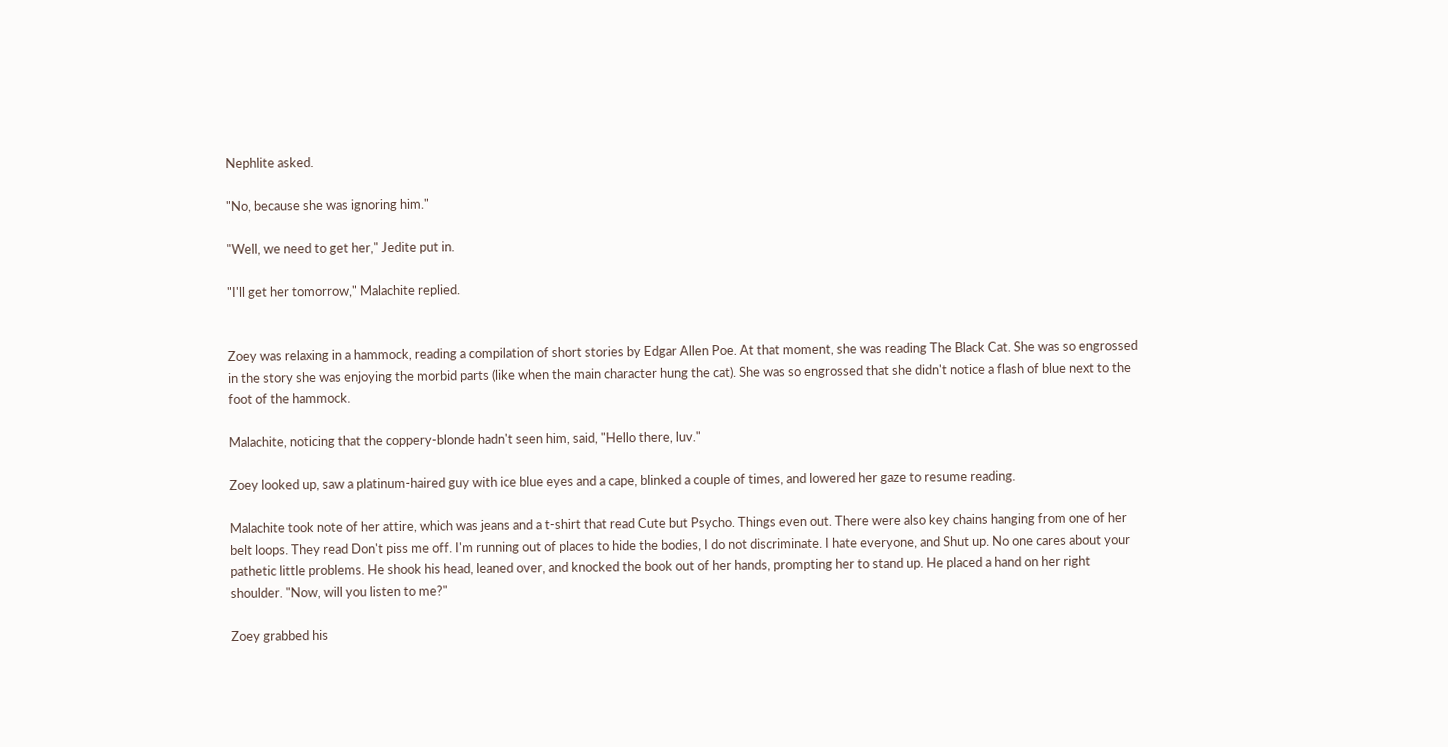Nephlite asked.

"No, because she was ignoring him."

"Well, we need to get her," Jedite put in.

"I'll get her tomorrow," Malachite replied.


Zoey was relaxing in a hammock, reading a compilation of short stories by Edgar Allen Poe. At that moment, she was reading The Black Cat. She was so engrossed in the story she was enjoying the morbid parts (like when the main character hung the cat). She was so engrossed that she didn't notice a flash of blue next to the foot of the hammock.

Malachite, noticing that the coppery-blonde hadn't seen him, said, "Hello there, luv."

Zoey looked up, saw a platinum-haired guy with ice blue eyes and a cape, blinked a couple of times, and lowered her gaze to resume reading.

Malachite took note of her attire, which was jeans and a t-shirt that read Cute but Psycho. Things even out. There were also key chains hanging from one of her belt loops. They read Don't piss me off. I'm running out of places to hide the bodies, I do not discriminate. I hate everyone, and Shut up. No one cares about your pathetic little problems. He shook his head, leaned over, and knocked the book out of her hands, prompting her to stand up. He placed a hand on her right shoulder. "Now, will you listen to me?"

Zoey grabbed his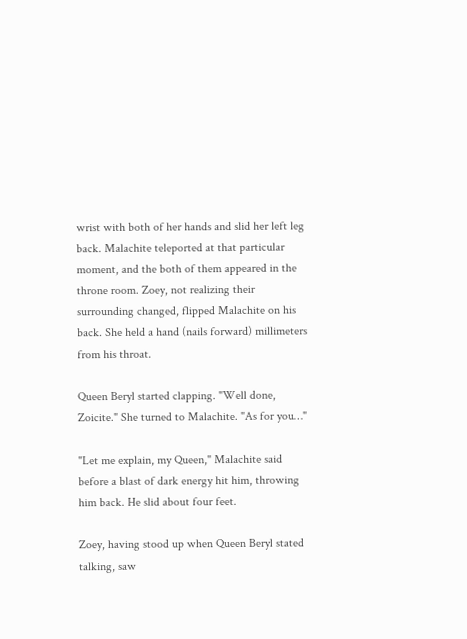wrist with both of her hands and slid her left leg back. Malachite teleported at that particular moment, and the both of them appeared in the throne room. Zoey, not realizing their surrounding changed, flipped Malachite on his back. She held a hand (nails forward) millimeters from his throat.

Queen Beryl started clapping. "Well done, Zoicite." She turned to Malachite. "As for you…"

"Let me explain, my Queen," Malachite said before a blast of dark energy hit him, throwing him back. He slid about four feet.

Zoey, having stood up when Queen Beryl stated talking, saw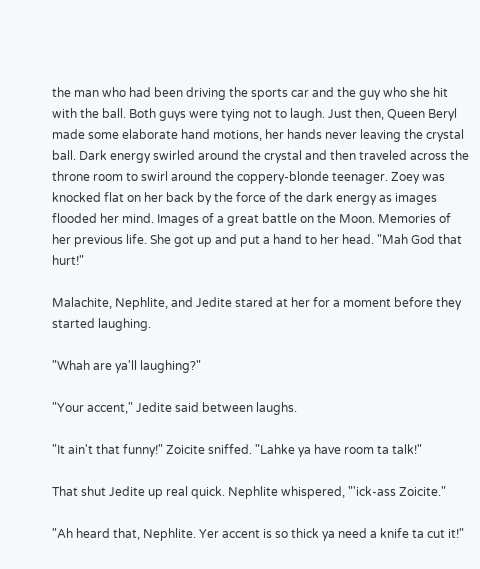the man who had been driving the sports car and the guy who she hit with the ball. Both guys were tying not to laugh. Just then, Queen Beryl made some elaborate hand motions, her hands never leaving the crystal ball. Dark energy swirled around the crystal and then traveled across the throne room to swirl around the coppery-blonde teenager. Zoey was knocked flat on her back by the force of the dark energy as images flooded her mind. Images of a great battle on the Moon. Memories of her previous life. She got up and put a hand to her head. "Mah God that hurt!"

Malachite, Nephlite, and Jedite stared at her for a moment before they started laughing.

"Whah are ya'll laughing?"

"Your accent," Jedite said between laughs.

"It ain't that funny!" Zoicite sniffed. "Lahke ya have room ta talk!"

That shut Jedite up real quick. Nephlite whispered, "'ick-ass Zoicite."

"Ah heard that, Nephlite. Yer accent is so thick ya need a knife ta cut it!"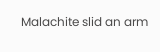Malachite slid an arm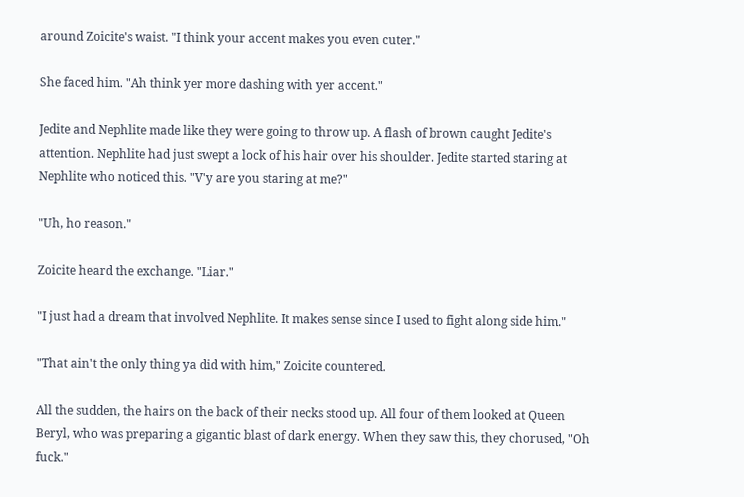around Zoicite's waist. "I think your accent makes you even cuter."

She faced him. "Ah think yer more dashing with yer accent."

Jedite and Nephlite made like they were going to throw up. A flash of brown caught Jedite's attention. Nephlite had just swept a lock of his hair over his shoulder. Jedite started staring at Nephlite who noticed this. "V'y are you staring at me?"

"Uh, ho reason."

Zoicite heard the exchange. "Liar."

"I just had a dream that involved Nephlite. It makes sense since I used to fight along side him."

"That ain't the only thing ya did with him," Zoicite countered.

All the sudden, the hairs on the back of their necks stood up. All four of them looked at Queen Beryl, who was preparing a gigantic blast of dark energy. When they saw this, they chorused, "Oh fuck."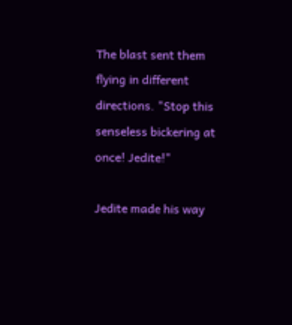The blast sent them flying in different directions. "Stop this senseless bickering at once! Jedite!"

Jedite made his way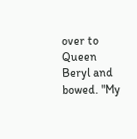over to Queen Beryl and bowed. "My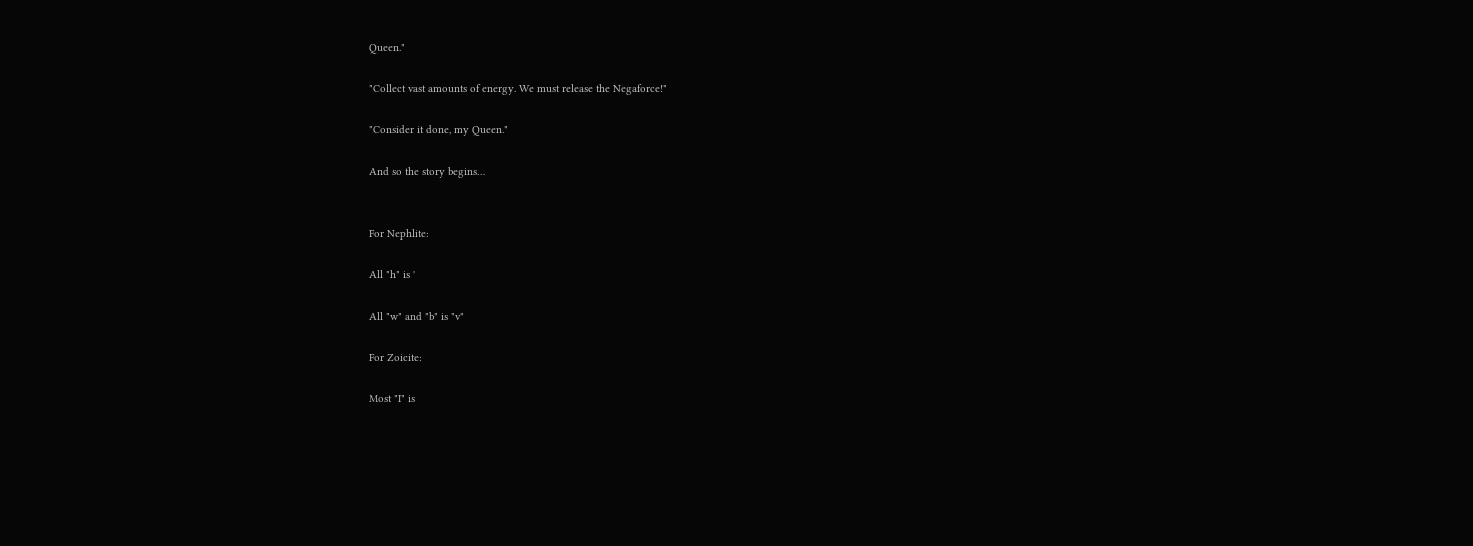Queen."

"Collect vast amounts of energy. We must release the Negaforce!"

"Consider it done, my Queen."

And so the story begins…


For Nephlite:

All "h" is '

All "w" and "b" is "v"

For Zoicite:

Most "I" is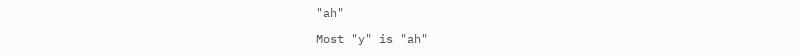"ah"

Most "y" is "ah"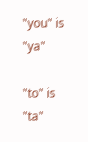"you" is "ya"

"to" is "ta"